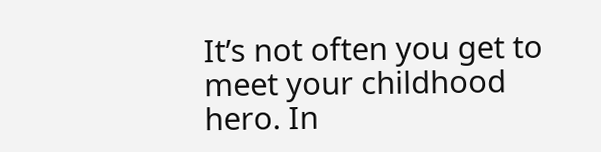It’s not often you get to meet your childhood hero. In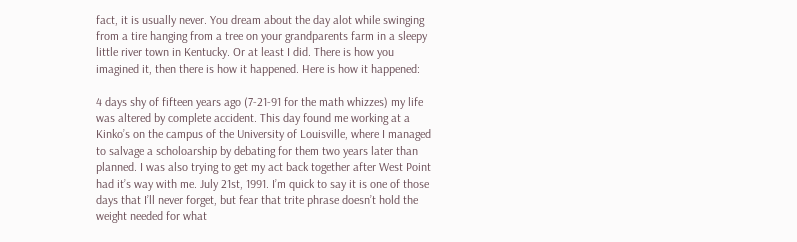fact, it is usually never. You dream about the day alot while swinging from a tire hanging from a tree on your grandparents farm in a sleepy little river town in Kentucky. Or at least I did. There is how you imagined it, then there is how it happened. Here is how it happened:

4 days shy of fifteen years ago (7-21-91 for the math whizzes) my life was altered by complete accident. This day found me working at a Kinko’s on the campus of the University of Louisville, where I managed to salvage a scholoarship by debating for them two years later than planned. I was also trying to get my act back together after West Point had it’s way with me. July 21st, 1991. I’m quick to say it is one of those days that I’ll never forget, but fear that trite phrase doesn’t hold the weight needed for what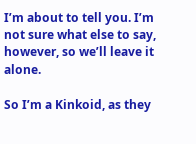I’m about to tell you. I’m not sure what else to say, however, so we’ll leave it alone.

So I’m a Kinkoid, as they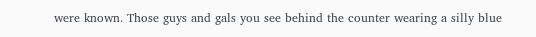were known. Those guys and gals you see behind the counter wearing a silly blue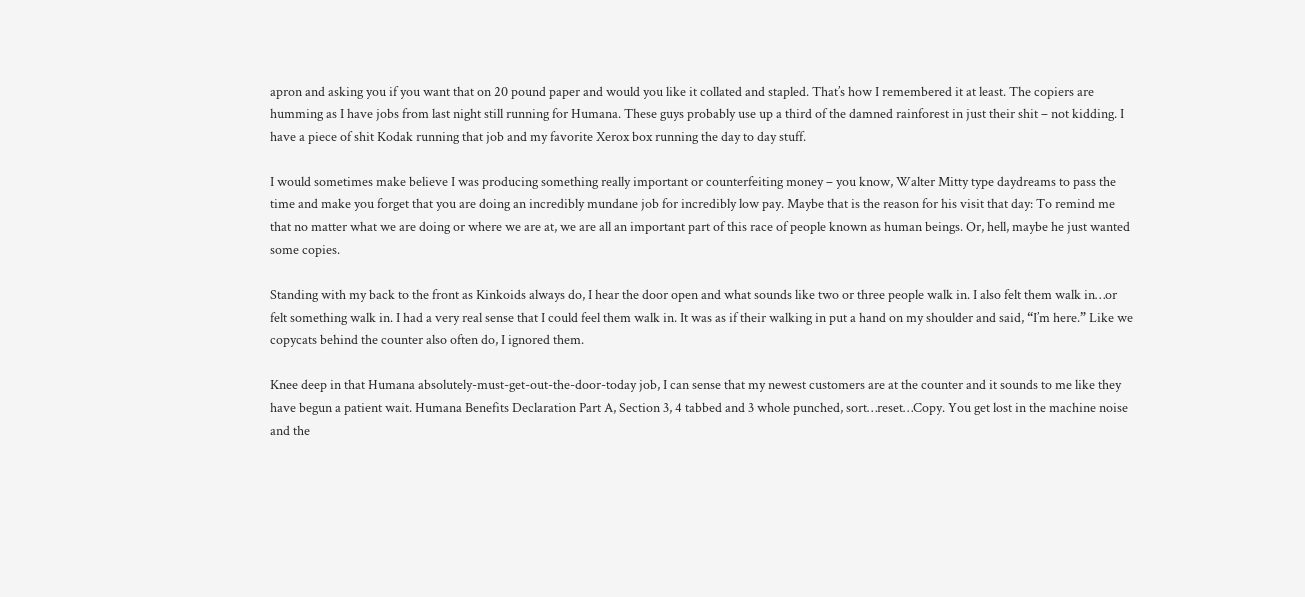apron and asking you if you want that on 20 pound paper and would you like it collated and stapled. That’s how I remembered it at least. The copiers are humming as I have jobs from last night still running for Humana. These guys probably use up a third of the damned rainforest in just their shit – not kidding. I have a piece of shit Kodak running that job and my favorite Xerox box running the day to day stuff.

I would sometimes make believe I was producing something really important or counterfeiting money – you know, Walter Mitty type daydreams to pass the time and make you forget that you are doing an incredibly mundane job for incredibly low pay. Maybe that is the reason for his visit that day: To remind me that no matter what we are doing or where we are at, we are all an important part of this race of people known as human beings. Or, hell, maybe he just wanted some copies.

Standing with my back to the front as Kinkoids always do, I hear the door open and what sounds like two or three people walk in. I also felt them walk in…or felt something walk in. I had a very real sense that I could feel them walk in. It was as if their walking in put a hand on my shoulder and said, “I’m here.” Like we copycats behind the counter also often do, I ignored them.

Knee deep in that Humana absolutely-must-get-out-the-door-today job, I can sense that my newest customers are at the counter and it sounds to me like they have begun a patient wait. Humana Benefits Declaration Part A, Section 3, 4 tabbed and 3 whole punched, sort…reset…Copy. You get lost in the machine noise and the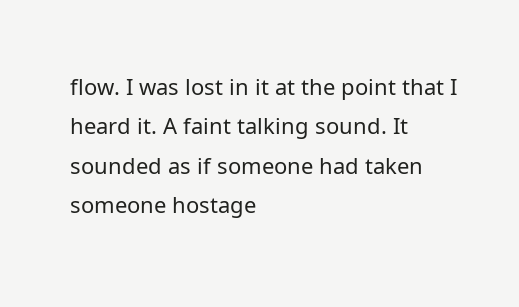flow. I was lost in it at the point that I heard it. A faint talking sound. It sounded as if someone had taken someone hostage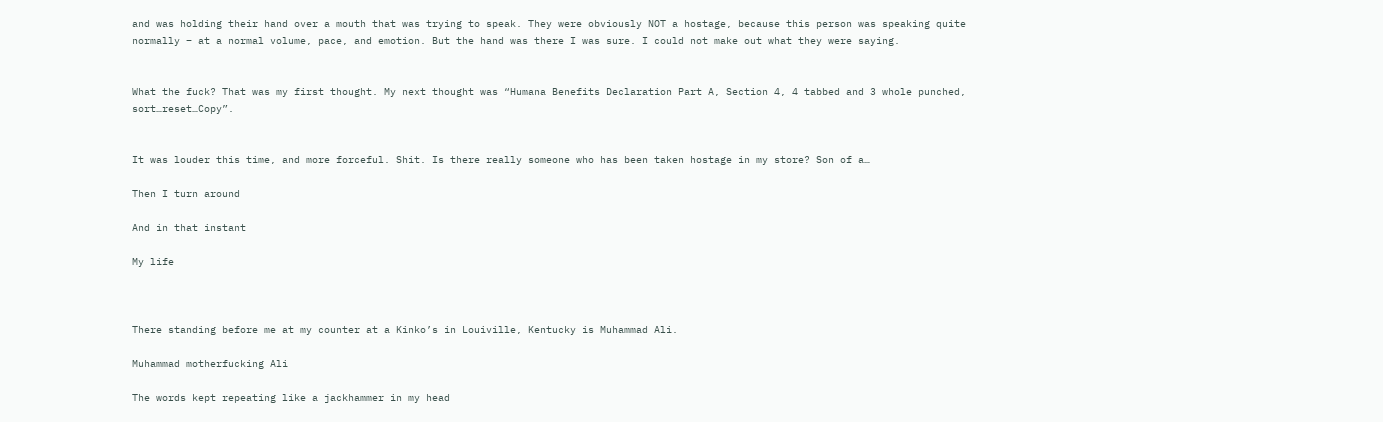and was holding their hand over a mouth that was trying to speak. They were obviously NOT a hostage, because this person was speaking quite normally – at a normal volume, pace, and emotion. But the hand was there I was sure. I could not make out what they were saying.


What the fuck? That was my first thought. My next thought was “Humana Benefits Declaration Part A, Section 4, 4 tabbed and 3 whole punched, sort…reset…Copy”.


It was louder this time, and more forceful. Shit. Is there really someone who has been taken hostage in my store? Son of a…

Then I turn around

And in that instant

My life



There standing before me at my counter at a Kinko’s in Louiville, Kentucky is Muhammad Ali.

Muhammad motherfucking Ali

The words kept repeating like a jackhammer in my head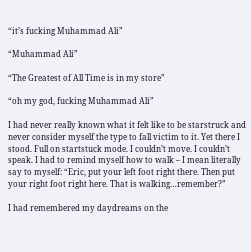“it’s fucking Muhammad Ali”

“Muhammad Ali”

“The Greatest of All Time is in my store”

“oh my god, fucking Muhammad Ali”

I had never really known what it felt like to be starstruck and never consider myself the type to fall victim to it. Yet there I stood. Full on startstuck mode. I couldn’t move. I couldn’t speak. I had to remind myself how to walk – I mean literally say to myself: “Eric, put your left foot right there. Then put your right foot right here. That is walking…remember?”

I had remembered my daydreams on the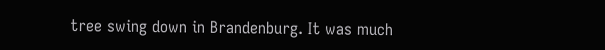tree swing down in Brandenburg. It was much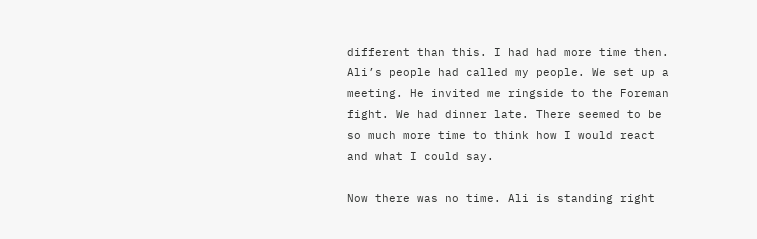different than this. I had had more time then. Ali’s people had called my people. We set up a meeting. He invited me ringside to the Foreman fight. We had dinner late. There seemed to be so much more time to think how I would react and what I could say.

Now there was no time. Ali is standing right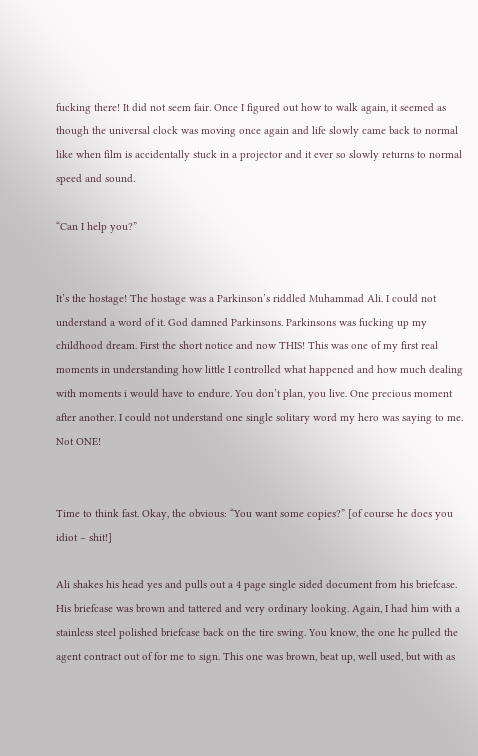fucking there! It did not seem fair. Once I figured out how to walk again, it seemed as though the universal clock was moving once again and life slowly came back to normal like when film is accidentally stuck in a projector and it ever so slowly returns to normal speed and sound.

“Can I help you?”


It’s the hostage! The hostage was a Parkinson’s riddled Muhammad Ali. I could not understand a word of it. God damned Parkinsons. Parkinsons was fucking up my childhood dream. First the short notice and now THIS! This was one of my first real moments in understanding how little I controlled what happened and how much dealing with moments i would have to endure. You don’t plan, you live. One precious moment after another. I could not understand one single solitary word my hero was saying to me. Not ONE!


Time to think fast. Okay, the obvious: “You want some copies?” [of course he does you idiot – shit!]

Ali shakes his head yes and pulls out a 4 page single sided document from his briefcase. His briefcase was brown and tattered and very ordinary looking. Again, I had him with a stainless steel polished briefcase back on the tire swing. You know, the one he pulled the agent contract out of for me to sign. This one was brown, beat up, well used, but with as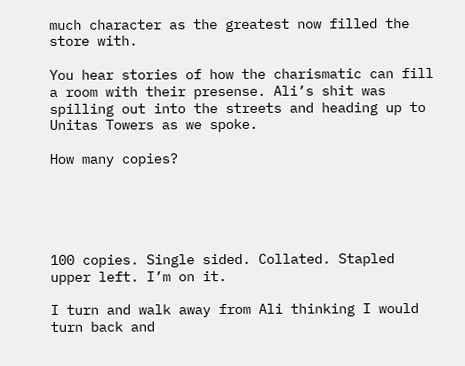much character as the greatest now filled the store with.

You hear stories of how the charismatic can fill a room with their presense. Ali’s shit was spilling out into the streets and heading up to Unitas Towers as we spoke.

How many copies?





100 copies. Single sided. Collated. Stapled upper left. I’m on it.

I turn and walk away from Ali thinking I would turn back and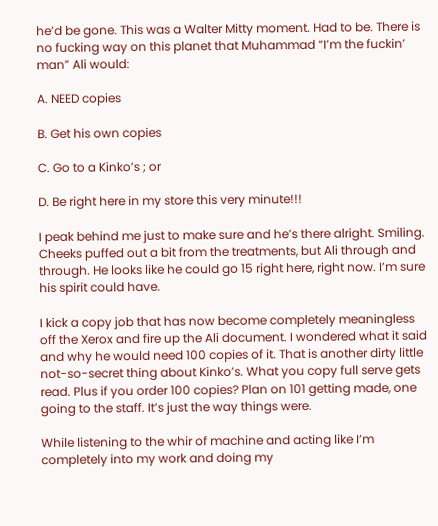he’d be gone. This was a Walter Mitty moment. Had to be. There is no fucking way on this planet that Muhammad “I’m the fuckin’ man” Ali would:

A. NEED copies

B. Get his own copies

C. Go to a Kinko’s ; or

D. Be right here in my store this very minute!!!

I peak behind me just to make sure and he’s there alright. Smiling. Cheeks puffed out a bit from the treatments, but Ali through and through. He looks like he could go 15 right here, right now. I’m sure his spirit could have.

I kick a copy job that has now become completely meaningless off the Xerox and fire up the Ali document. I wondered what it said and why he would need 100 copies of it. That is another dirty little not-so-secret thing about Kinko’s. What you copy full serve gets read. Plus if you order 100 copies? Plan on 101 getting made, one going to the staff. It’s just the way things were.

While listening to the whir of machine and acting like I’m completely into my work and doing my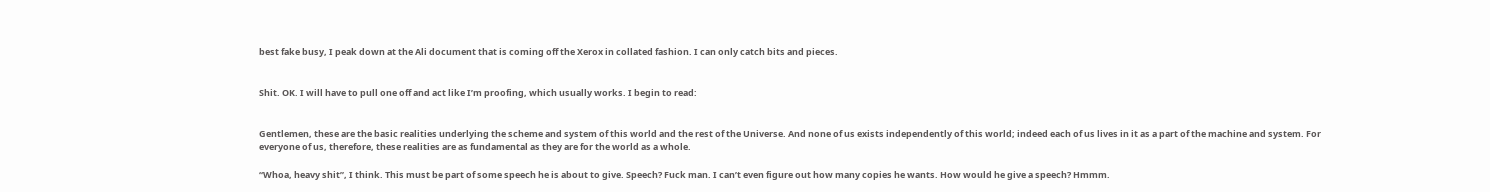best fake busy, I peak down at the Ali document that is coming off the Xerox in collated fashion. I can only catch bits and pieces.


Shit. OK. I will have to pull one off and act like I’m proofing, which usually works. I begin to read:


Gentlemen, these are the basic realities underlying the scheme and system of this world and the rest of the Universe. And none of us exists independently of this world; indeed each of us lives in it as a part of the machine and system. For everyone of us, therefore, these realities are as fundamental as they are for the world as a whole.

“Whoa, heavy shit”, I think. This must be part of some speech he is about to give. Speech? Fuck man. I can’t even figure out how many copies he wants. How would he give a speech? Hmmm.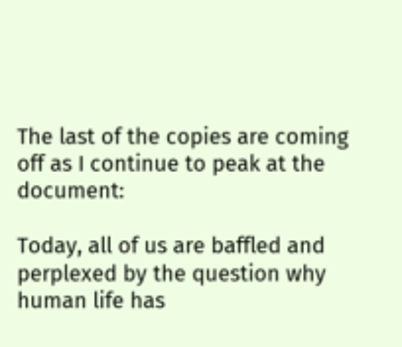The last of the copies are coming off as I continue to peak at the document:

Today, all of us are baffled and perplexed by the question why human life has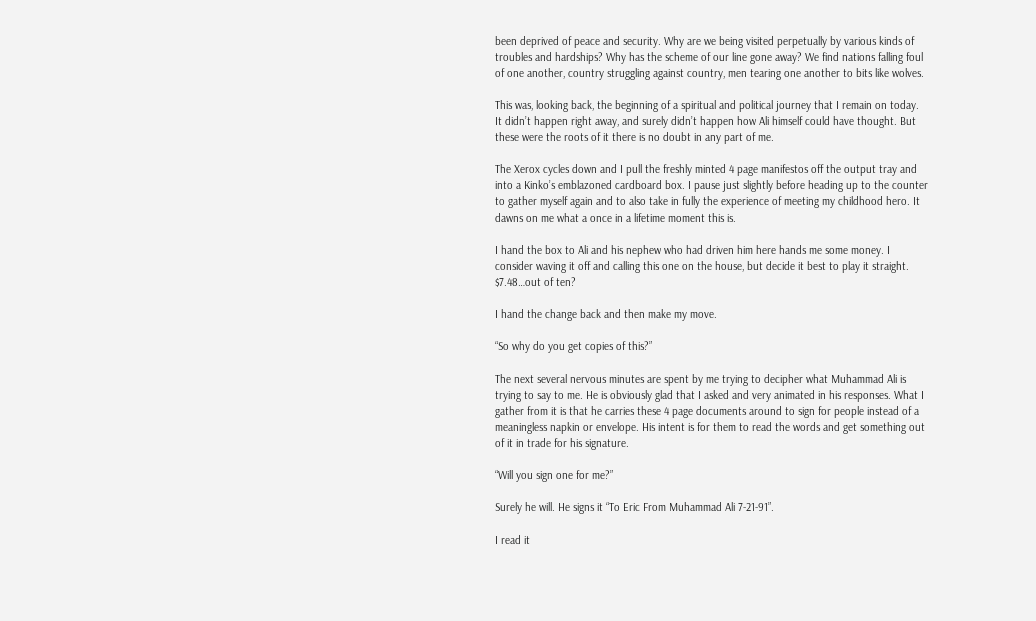been deprived of peace and security. Why are we being visited perpetually by various kinds of troubles and hardships? Why has the scheme of our line gone away? We find nations falling foul of one another, country struggling against country, men tearing one another to bits like wolves.

This was, looking back, the beginning of a spiritual and political journey that I remain on today. It didn’t happen right away, and surely didn’t happen how Ali himself could have thought. But these were the roots of it there is no doubt in any part of me.

The Xerox cycles down and I pull the freshly minted 4 page manifestos off the output tray and into a Kinko’s emblazoned cardboard box. I pause just slightly before heading up to the counter to gather myself again and to also take in fully the experience of meeting my childhood hero. It dawns on me what a once in a lifetime moment this is.

I hand the box to Ali and his nephew who had driven him here hands me some money. I consider waving it off and calling this one on the house, but decide it best to play it straight. $7.48…out of ten?

I hand the change back and then make my move.

“So why do you get copies of this?”

The next several nervous minutes are spent by me trying to decipher what Muhammad Ali is trying to say to me. He is obviously glad that I asked and very animated in his responses. What I gather from it is that he carries these 4 page documents around to sign for people instead of a meaningless napkin or envelope. His intent is for them to read the words and get something out of it in trade for his signature.

“Will you sign one for me?”

Surely he will. He signs it “To Eric From Muhammad Ali 7-21-91”.

I read it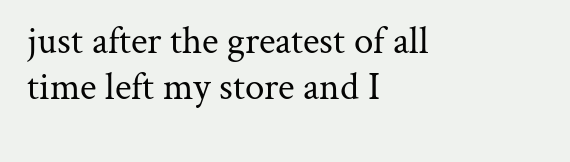just after the greatest of all time left my store and I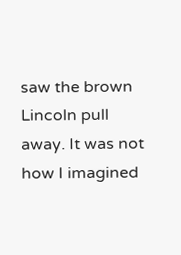saw the brown Lincoln pull away. It was not how I imagined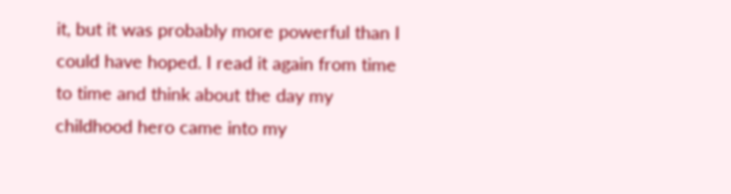it, but it was probably more powerful than I could have hoped. I read it again from time to time and think about the day my childhood hero came into my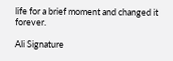life for a brief moment and changed it forever.

Ali Signature